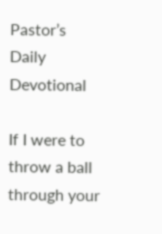Pastor’s Daily Devotional

If I were to throw a ball through your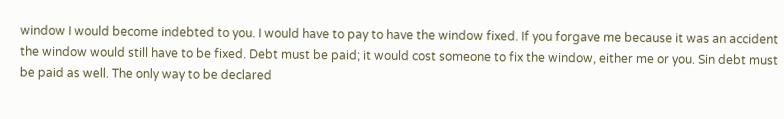window I would become indebted to you. I would have to pay to have the window fixed. If you forgave me because it was an accident the window would still have to be fixed. Debt must be paid; it would cost someone to fix the window, either me or you. Sin debt must be paid as well. The only way to be declared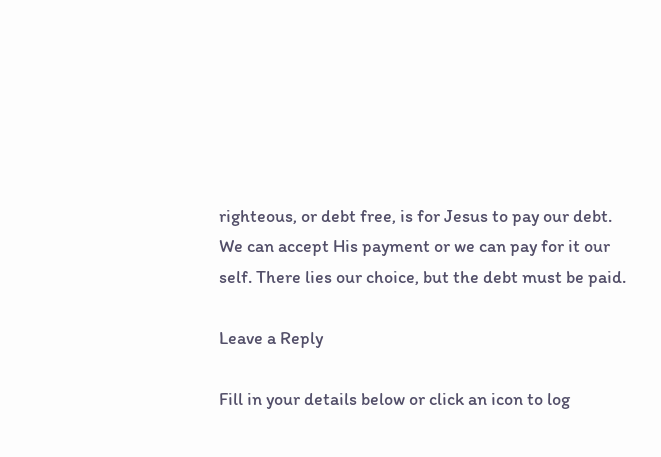righteous, or debt free, is for Jesus to pay our debt. We can accept His payment or we can pay for it our self. There lies our choice, but the debt must be paid.

Leave a Reply

Fill in your details below or click an icon to log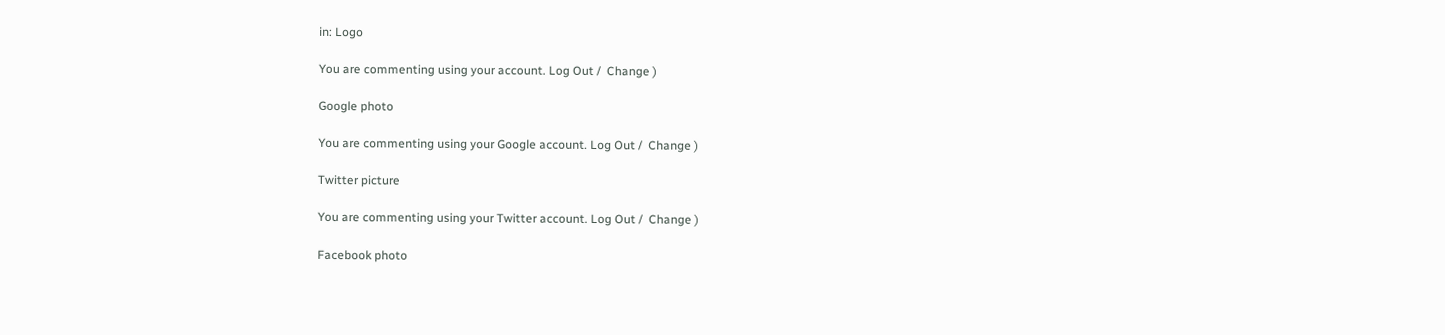in: Logo

You are commenting using your account. Log Out /  Change )

Google photo

You are commenting using your Google account. Log Out /  Change )

Twitter picture

You are commenting using your Twitter account. Log Out /  Change )

Facebook photo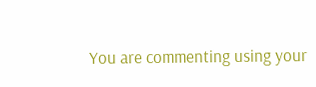You are commenting using your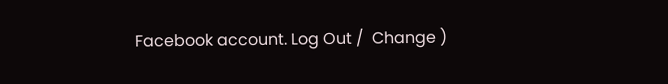Facebook account. Log Out /  Change )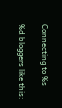Connecting to %s

%d bloggers like this: